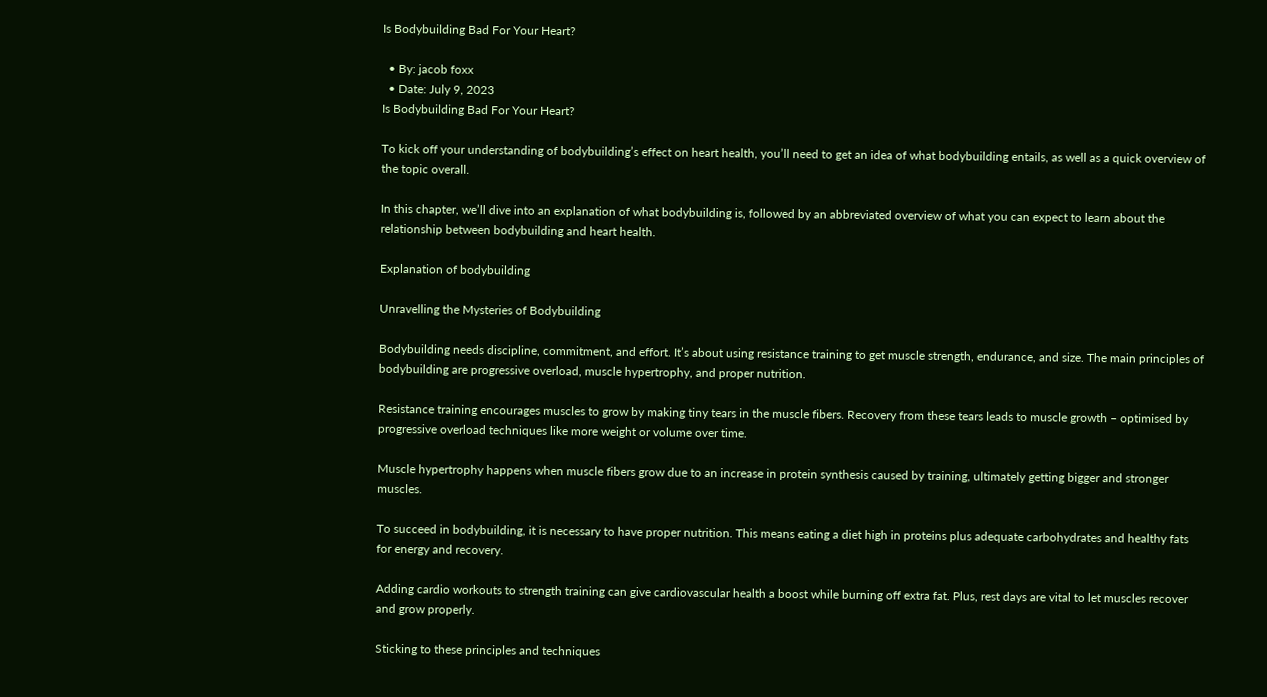Is Bodybuilding Bad For Your Heart?

  • By: jacob foxx
  • Date: July 9, 2023
Is Bodybuilding Bad For Your Heart?

To kick off your understanding of bodybuilding’s effect on heart health, you’ll need to get an idea of what bodybuilding entails, as well as a quick overview of the topic overall.

In this chapter, we’ll dive into an explanation of what bodybuilding is, followed by an abbreviated overview of what you can expect to learn about the relationship between bodybuilding and heart health.

Explanation of bodybuilding

Unravelling the Mysteries of Bodybuilding

Bodybuilding needs discipline, commitment, and effort. It’s about using resistance training to get muscle strength, endurance, and size. The main principles of bodybuilding are progressive overload, muscle hypertrophy, and proper nutrition.

Resistance training encourages muscles to grow by making tiny tears in the muscle fibers. Recovery from these tears leads to muscle growth – optimised by progressive overload techniques like more weight or volume over time.

Muscle hypertrophy happens when muscle fibers grow due to an increase in protein synthesis caused by training, ultimately getting bigger and stronger muscles.

To succeed in bodybuilding, it is necessary to have proper nutrition. This means eating a diet high in proteins plus adequate carbohydrates and healthy fats for energy and recovery.

Adding cardio workouts to strength training can give cardiovascular health a boost while burning off extra fat. Plus, rest days are vital to let muscles recover and grow properly.

Sticking to these principles and techniques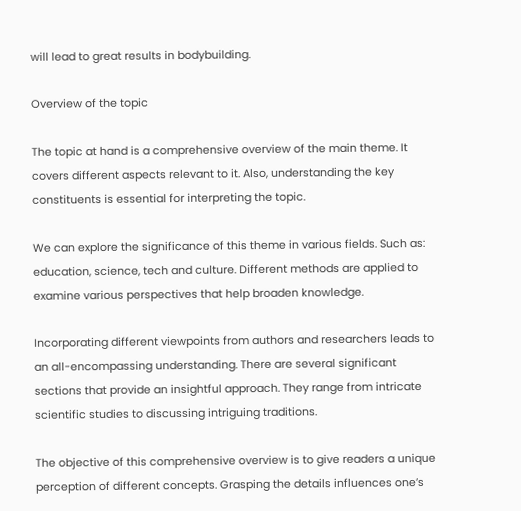will lead to great results in bodybuilding.

Overview of the topic

The topic at hand is a comprehensive overview of the main theme. It covers different aspects relevant to it. Also, understanding the key constituents is essential for interpreting the topic.

We can explore the significance of this theme in various fields. Such as: education, science, tech and culture. Different methods are applied to examine various perspectives that help broaden knowledge.

Incorporating different viewpoints from authors and researchers leads to an all-encompassing understanding. There are several significant sections that provide an insightful approach. They range from intricate scientific studies to discussing intriguing traditions.

The objective of this comprehensive overview is to give readers a unique perception of different concepts. Grasping the details influences one’s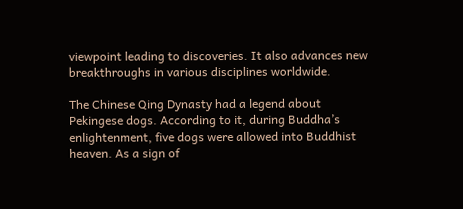viewpoint leading to discoveries. It also advances new breakthroughs in various disciplines worldwide.

The Chinese Qing Dynasty had a legend about Pekingese dogs. According to it, during Buddha’s enlightenment, five dogs were allowed into Buddhist heaven. As a sign of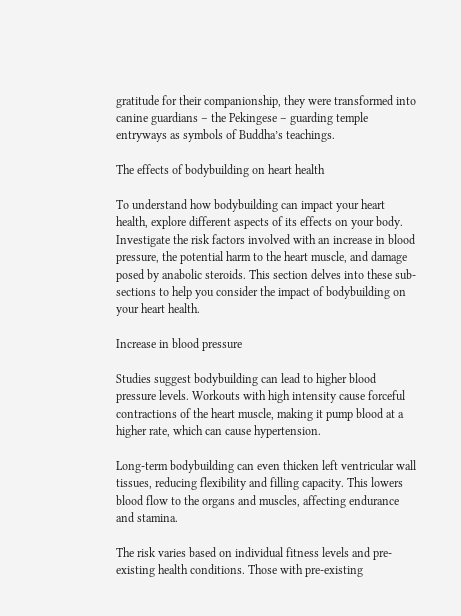gratitude for their companionship, they were transformed into canine guardians – the Pekingese – guarding temple entryways as symbols of Buddha’s teachings.

The effects of bodybuilding on heart health

To understand how bodybuilding can impact your heart health, explore different aspects of its effects on your body. Investigate the risk factors involved with an increase in blood pressure, the potential harm to the heart muscle, and damage posed by anabolic steroids. This section delves into these sub-sections to help you consider the impact of bodybuilding on your heart health.

Increase in blood pressure

Studies suggest bodybuilding can lead to higher blood pressure levels. Workouts with high intensity cause forceful contractions of the heart muscle, making it pump blood at a higher rate, which can cause hypertension.

Long-term bodybuilding can even thicken left ventricular wall tissues, reducing flexibility and filling capacity. This lowers blood flow to the organs and muscles, affecting endurance and stamina.

The risk varies based on individual fitness levels and pre-existing health conditions. Those with pre-existing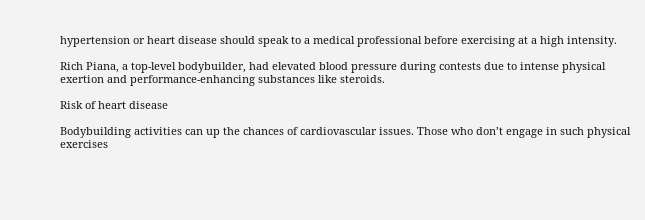hypertension or heart disease should speak to a medical professional before exercising at a high intensity.

Rich Piana, a top-level bodybuilder, had elevated blood pressure during contests due to intense physical exertion and performance-enhancing substances like steroids.

Risk of heart disease

Bodybuilding activities can up the chances of cardiovascular issues. Those who don’t engage in such physical exercises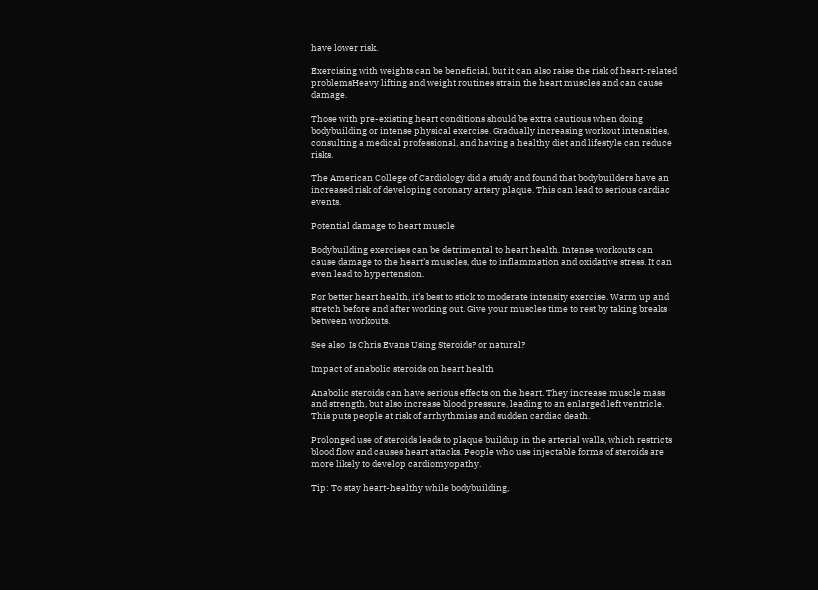have lower risk.

Exercising with weights can be beneficial, but it can also raise the risk of heart-related problemsHeavy lifting and weight routines strain the heart muscles and can cause damage.

Those with pre-existing heart conditions should be extra cautious when doing bodybuilding or intense physical exercise. Gradually increasing workout intensities, consulting a medical professional, and having a healthy diet and lifestyle can reduce risks.

The American College of Cardiology did a study and found that bodybuilders have an increased risk of developing coronary artery plaque. This can lead to serious cardiac events.

Potential damage to heart muscle

Bodybuilding exercises can be detrimental to heart health. Intense workouts can cause damage to the heart’s muscles, due to inflammation and oxidative stress. It can even lead to hypertension.

For better heart health, it’s best to stick to moderate intensity exercise. Warm up and stretch before and after working out. Give your muscles time to rest by taking breaks between workouts.

See also  Is Chris Evans Using Steroids? or natural?

Impact of anabolic steroids on heart health

Anabolic steroids can have serious effects on the heart. They increase muscle mass and strength, but also increase blood pressure, leading to an enlarged left ventricle. This puts people at risk of arrhythmias and sudden cardiac death.

Prolonged use of steroids leads to plaque buildup in the arterial walls, which restricts blood flow and causes heart attacks. People who use injectable forms of steroids are more likely to develop cardiomyopathy.

Tip: To stay heart-healthy while bodybuilding,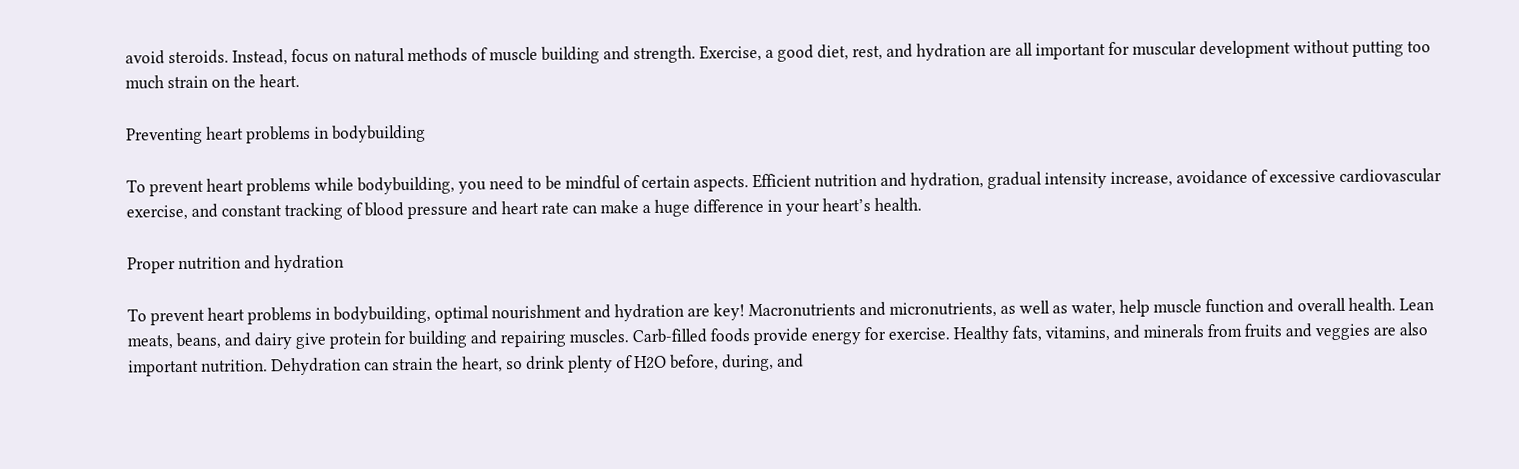avoid steroids. Instead, focus on natural methods of muscle building and strength. Exercise, a good diet, rest, and hydration are all important for muscular development without putting too much strain on the heart.

Preventing heart problems in bodybuilding

To prevent heart problems while bodybuilding, you need to be mindful of certain aspects. Efficient nutrition and hydration, gradual intensity increase, avoidance of excessive cardiovascular exercise, and constant tracking of blood pressure and heart rate can make a huge difference in your heart’s health.

Proper nutrition and hydration

To prevent heart problems in bodybuilding, optimal nourishment and hydration are key! Macronutrients and micronutrients, as well as water, help muscle function and overall health. Lean meats, beans, and dairy give protein for building and repairing muscles. Carb-filled foods provide energy for exercise. Healthy fats, vitamins, and minerals from fruits and veggies are also important nutrition. Dehydration can strain the heart, so drink plenty of H2O before, during, and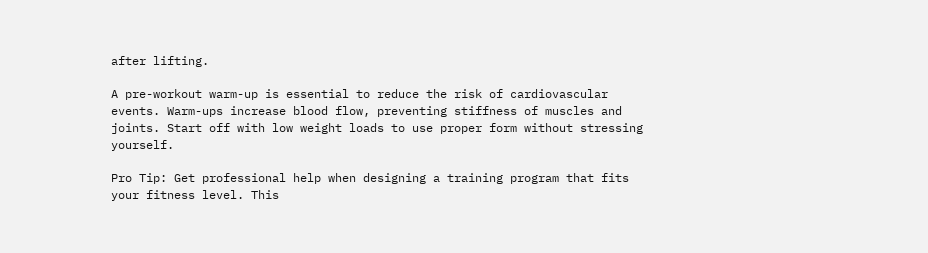after lifting.

A pre-workout warm-up is essential to reduce the risk of cardiovascular events. Warm-ups increase blood flow, preventing stiffness of muscles and joints. Start off with low weight loads to use proper form without stressing yourself.

Pro Tip: Get professional help when designing a training program that fits your fitness level. This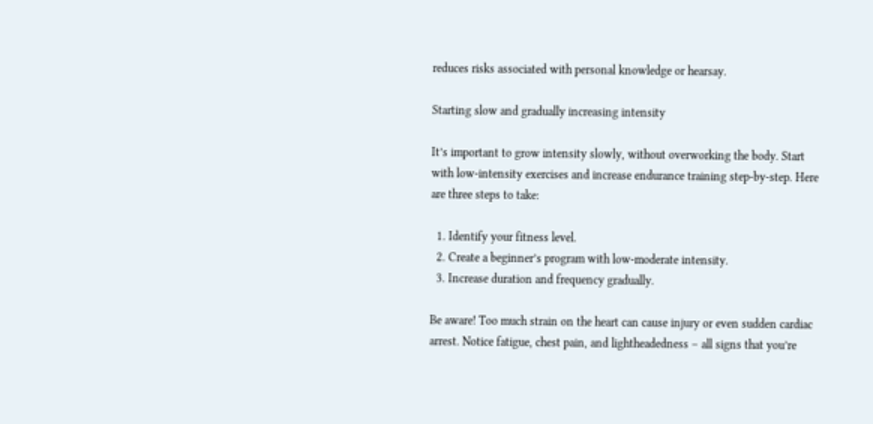reduces risks associated with personal knowledge or hearsay.

Starting slow and gradually increasing intensity

It’s important to grow intensity slowly, without overworking the body. Start with low-intensity exercises and increase endurance training step-by-step. Here are three steps to take:

  1. Identify your fitness level.
  2. Create a beginner’s program with low-moderate intensity.
  3. Increase duration and frequency gradually.

Be aware! Too much strain on the heart can cause injury or even sudden cardiac arrest. Notice fatigue, chest pain, and lightheadedness – all signs that you’re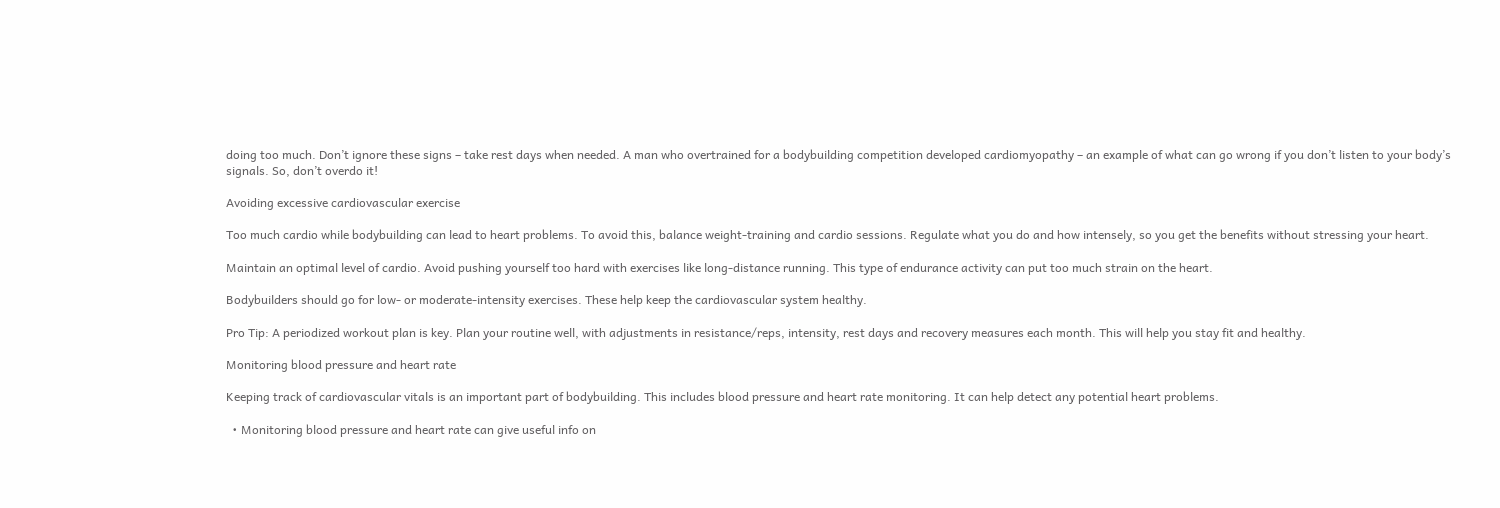doing too much. Don’t ignore these signs – take rest days when needed. A man who overtrained for a bodybuilding competition developed cardiomyopathy – an example of what can go wrong if you don’t listen to your body’s signals. So, don’t overdo it!

Avoiding excessive cardiovascular exercise

Too much cardio while bodybuilding can lead to heart problems. To avoid this, balance weight-training and cardio sessions. Regulate what you do and how intensely, so you get the benefits without stressing your heart.

Maintain an optimal level of cardio. Avoid pushing yourself too hard with exercises like long-distance running. This type of endurance activity can put too much strain on the heart.

Bodybuilders should go for low- or moderate-intensity exercises. These help keep the cardiovascular system healthy.

Pro Tip: A periodized workout plan is key. Plan your routine well, with adjustments in resistance/reps, intensity, rest days and recovery measures each month. This will help you stay fit and healthy.

Monitoring blood pressure and heart rate

Keeping track of cardiovascular vitals is an important part of bodybuilding. This includes blood pressure and heart rate monitoring. It can help detect any potential heart problems.

  • Monitoring blood pressure and heart rate can give useful info on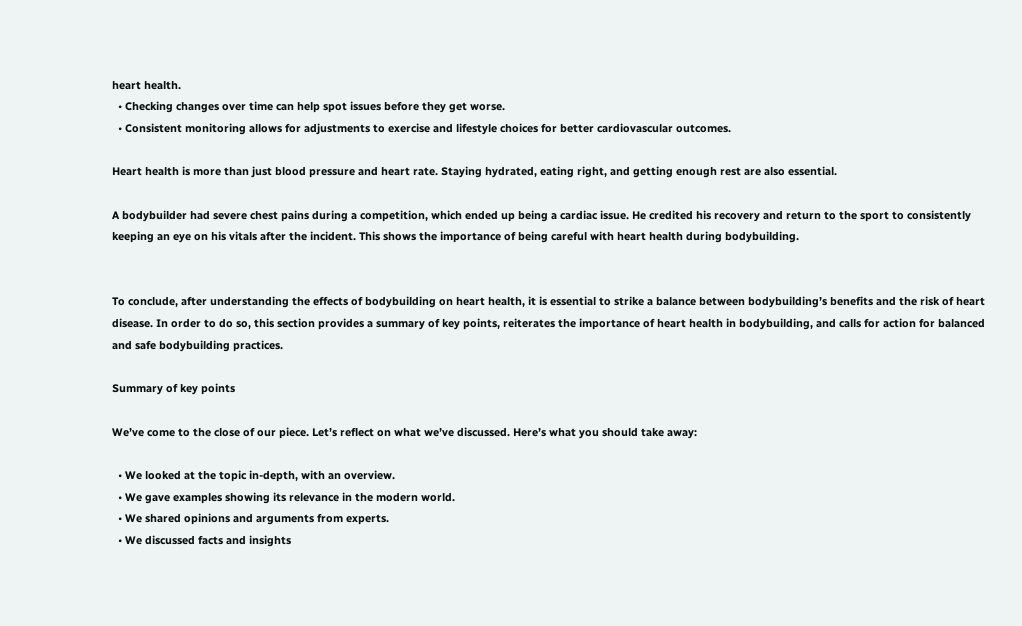heart health.
  • Checking changes over time can help spot issues before they get worse.
  • Consistent monitoring allows for adjustments to exercise and lifestyle choices for better cardiovascular outcomes.

Heart health is more than just blood pressure and heart rate. Staying hydrated, eating right, and getting enough rest are also essential.

A bodybuilder had severe chest pains during a competition, which ended up being a cardiac issue. He credited his recovery and return to the sport to consistently keeping an eye on his vitals after the incident. This shows the importance of being careful with heart health during bodybuilding.


To conclude, after understanding the effects of bodybuilding on heart health, it is essential to strike a balance between bodybuilding’s benefits and the risk of heart disease. In order to do so, this section provides a summary of key points, reiterates the importance of heart health in bodybuilding, and calls for action for balanced and safe bodybuilding practices.

Summary of key points

We’ve come to the close of our piece. Let’s reflect on what we’ve discussed. Here’s what you should take away:

  • We looked at the topic in-depth, with an overview.
  • We gave examples showing its relevance in the modern world.
  • We shared opinions and arguments from experts.
  • We discussed facts and insights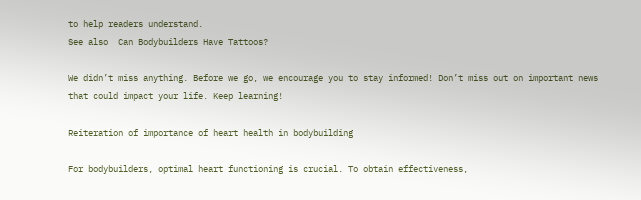to help readers understand.
See also  Can Bodybuilders Have Tattoos?

We didn’t miss anything. Before we go, we encourage you to stay informed! Don’t miss out on important news that could impact your life. Keep learning!

Reiteration of importance of heart health in bodybuilding

For bodybuilders, optimal heart functioning is crucial. To obtain effectiveness,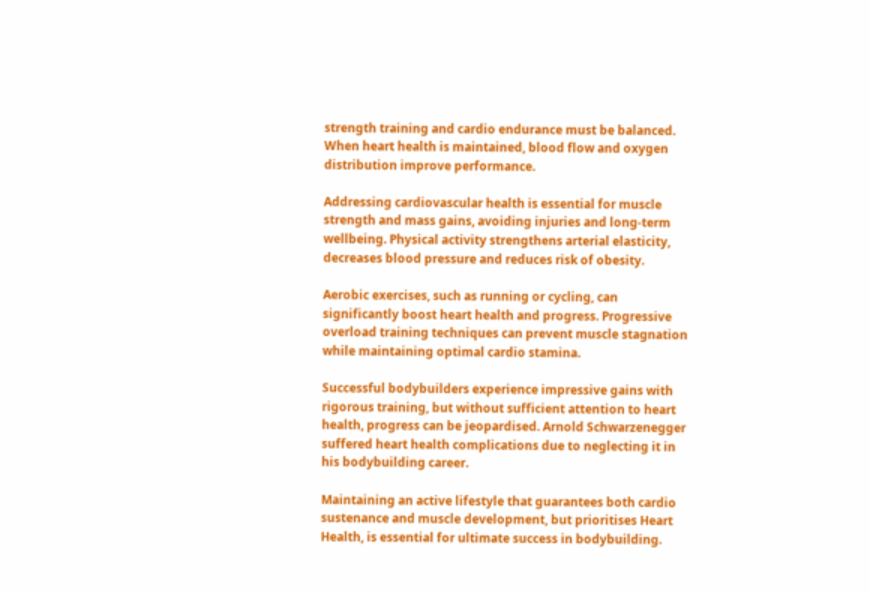strength training and cardio endurance must be balanced. When heart health is maintained, blood flow and oxygen distribution improve performance.

Addressing cardiovascular health is essential for muscle strength and mass gains, avoiding injuries and long-term wellbeing. Physical activity strengthens arterial elasticity, decreases blood pressure and reduces risk of obesity.

Aerobic exercises, such as running or cycling, can significantly boost heart health and progress. Progressive overload training techniques can prevent muscle stagnation while maintaining optimal cardio stamina.

Successful bodybuilders experience impressive gains with rigorous training, but without sufficient attention to heart health, progress can be jeopardised. Arnold Schwarzenegger suffered heart health complications due to neglecting it in his bodybuilding career.

Maintaining an active lifestyle that guarantees both cardio sustenance and muscle development, but prioritises Heart Health, is essential for ultimate success in bodybuilding.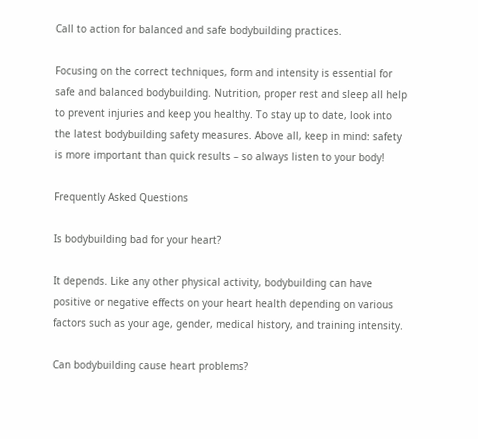Call to action for balanced and safe bodybuilding practices.

Focusing on the correct techniques, form and intensity is essential for safe and balanced bodybuilding. Nutrition, proper rest and sleep all help to prevent injuries and keep you healthy. To stay up to date, look into the latest bodybuilding safety measures. Above all, keep in mind: safety is more important than quick results – so always listen to your body!

Frequently Asked Questions

Is bodybuilding bad for your heart?

It depends. Like any other physical activity, bodybuilding can have positive or negative effects on your heart health depending on various factors such as your age, gender, medical history, and training intensity.

Can bodybuilding cause heart problems?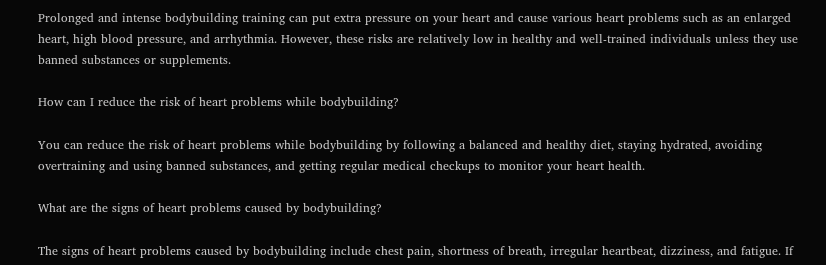Prolonged and intense bodybuilding training can put extra pressure on your heart and cause various heart problems such as an enlarged heart, high blood pressure, and arrhythmia. However, these risks are relatively low in healthy and well-trained individuals unless they use banned substances or supplements.

How can I reduce the risk of heart problems while bodybuilding?

You can reduce the risk of heart problems while bodybuilding by following a balanced and healthy diet, staying hydrated, avoiding overtraining and using banned substances, and getting regular medical checkups to monitor your heart health.

What are the signs of heart problems caused by bodybuilding?

The signs of heart problems caused by bodybuilding include chest pain, shortness of breath, irregular heartbeat, dizziness, and fatigue. If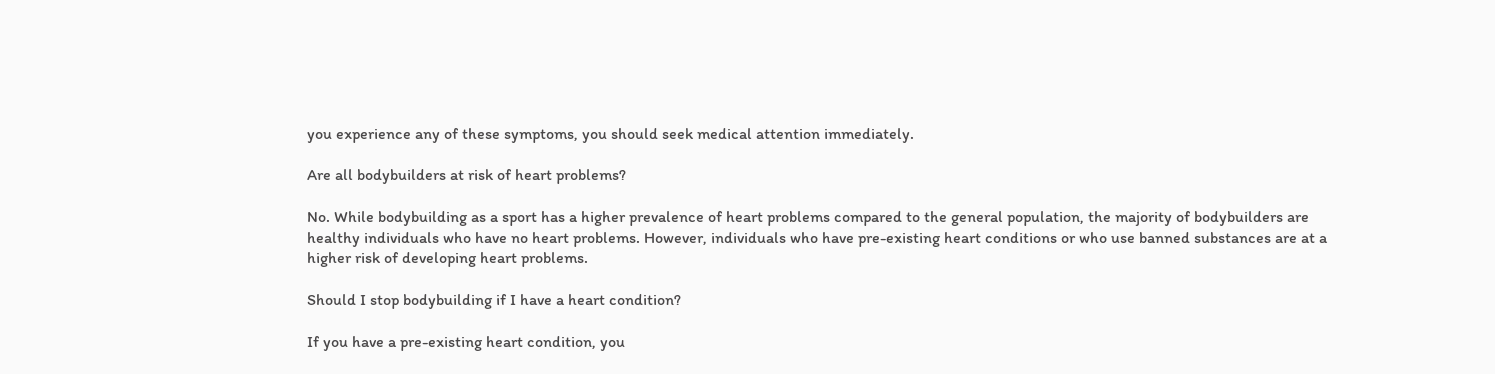you experience any of these symptoms, you should seek medical attention immediately.

Are all bodybuilders at risk of heart problems?

No. While bodybuilding as a sport has a higher prevalence of heart problems compared to the general population, the majority of bodybuilders are healthy individuals who have no heart problems. However, individuals who have pre-existing heart conditions or who use banned substances are at a higher risk of developing heart problems.

Should I stop bodybuilding if I have a heart condition?

If you have a pre-existing heart condition, you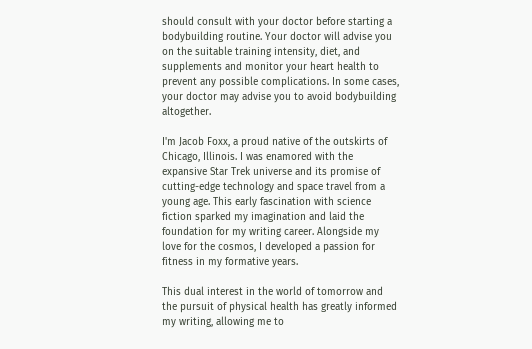should consult with your doctor before starting a bodybuilding routine. Your doctor will advise you on the suitable training intensity, diet, and supplements and monitor your heart health to prevent any possible complications. In some cases, your doctor may advise you to avoid bodybuilding altogether.

I'm Jacob Foxx, a proud native of the outskirts of Chicago, Illinois. I was enamored with the expansive Star Trek universe and its promise of cutting-edge technology and space travel from a young age. This early fascination with science fiction sparked my imagination and laid the foundation for my writing career. Alongside my love for the cosmos, I developed a passion for fitness in my formative years.

This dual interest in the world of tomorrow and the pursuit of physical health has greatly informed my writing, allowing me to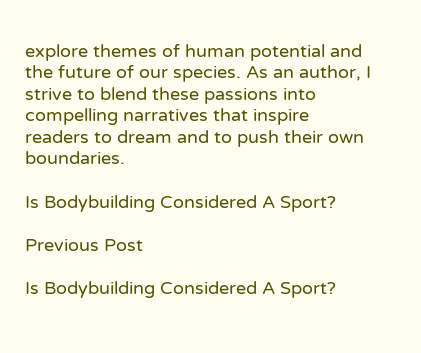explore themes of human potential and the future of our species. As an author, I strive to blend these passions into compelling narratives that inspire readers to dream and to push their own boundaries.

Is Bodybuilding Considered A Sport?

Previous Post

Is Bodybuilding Considered A Sport?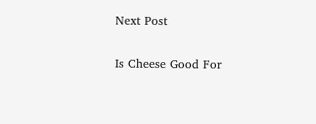Next Post

Is Cheese Good For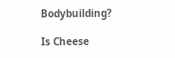Bodybuilding?

Is Cheese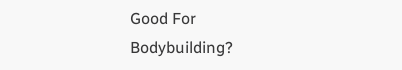Good For Bodybuilding?